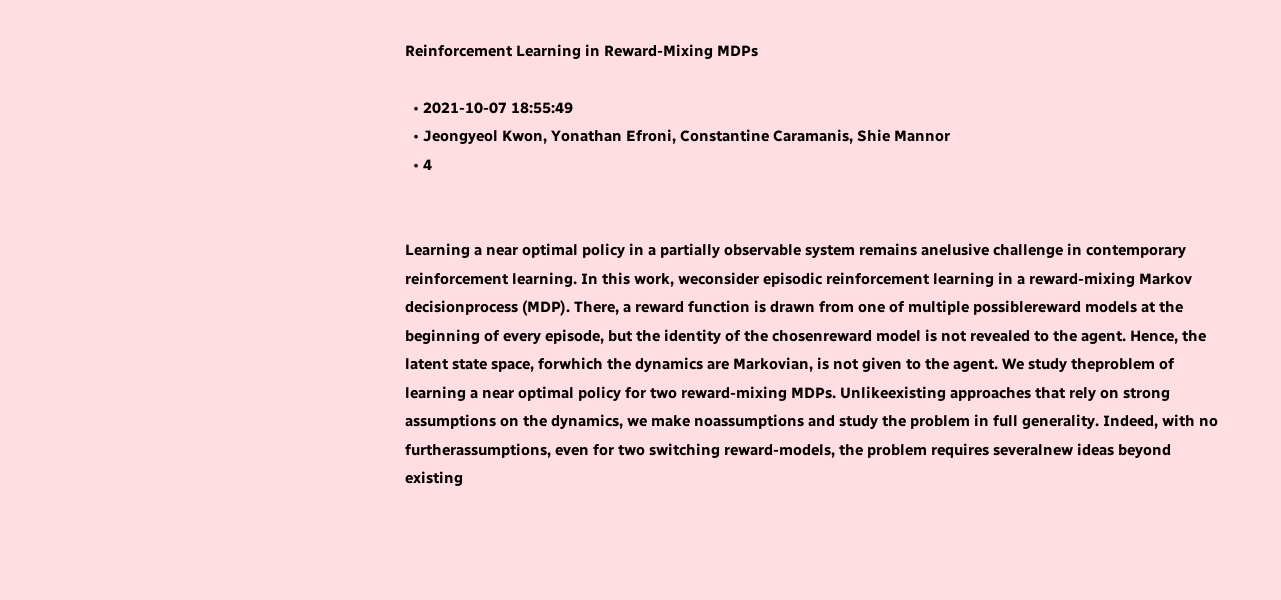Reinforcement Learning in Reward-Mixing MDPs

  • 2021-10-07 18:55:49
  • Jeongyeol Kwon, Yonathan Efroni, Constantine Caramanis, Shie Mannor
  • 4


Learning a near optimal policy in a partially observable system remains anelusive challenge in contemporary reinforcement learning. In this work, weconsider episodic reinforcement learning in a reward-mixing Markov decisionprocess (MDP). There, a reward function is drawn from one of multiple possiblereward models at the beginning of every episode, but the identity of the chosenreward model is not revealed to the agent. Hence, the latent state space, forwhich the dynamics are Markovian, is not given to the agent. We study theproblem of learning a near optimal policy for two reward-mixing MDPs. Unlikeexisting approaches that rely on strong assumptions on the dynamics, we make noassumptions and study the problem in full generality. Indeed, with no furtherassumptions, even for two switching reward-models, the problem requires severalnew ideas beyond existing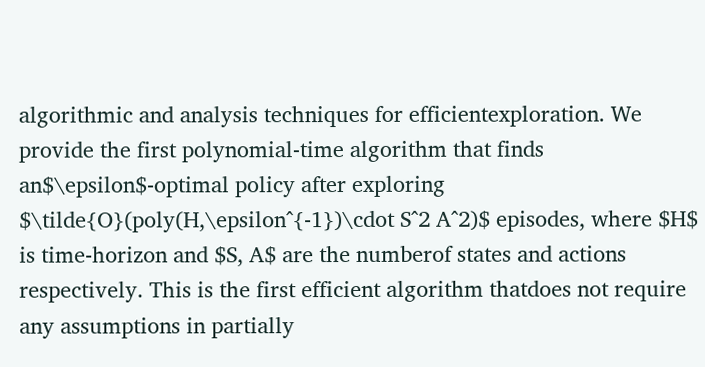algorithmic and analysis techniques for efficientexploration. We provide the first polynomial-time algorithm that finds an$\epsilon$-optimal policy after exploring $\tilde{O}(poly(H,\epsilon^{-1})\cdot S^2 A^2)$ episodes, where $H$ is time-horizon and $S, A$ are the numberof states and actions respectively. This is the first efficient algorithm thatdoes not require any assumptions in partially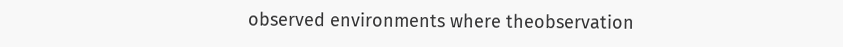observed environments where theobservation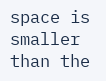space is smaller than the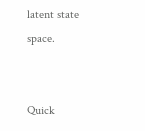latent state space.


Quick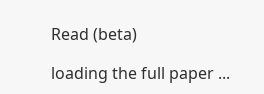Read (beta)

loading the full paper ...